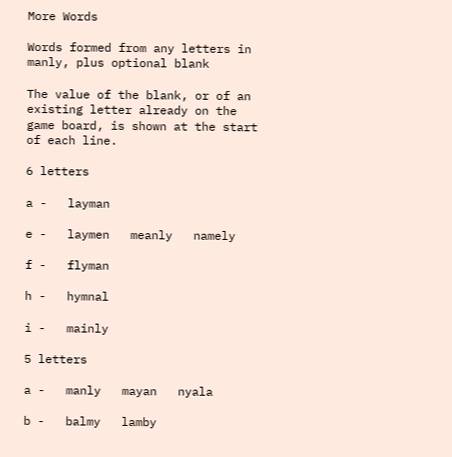More Words

Words formed from any letters in manly, plus optional blank

The value of the blank, or of an existing letter already on the game board, is shown at the start of each line.

6 letters

a -   layman

e -   laymen   meanly   namely

f -   flyman

h -   hymnal

i -   mainly

5 letters

a -   manly   mayan   nyala

b -   balmy   lamby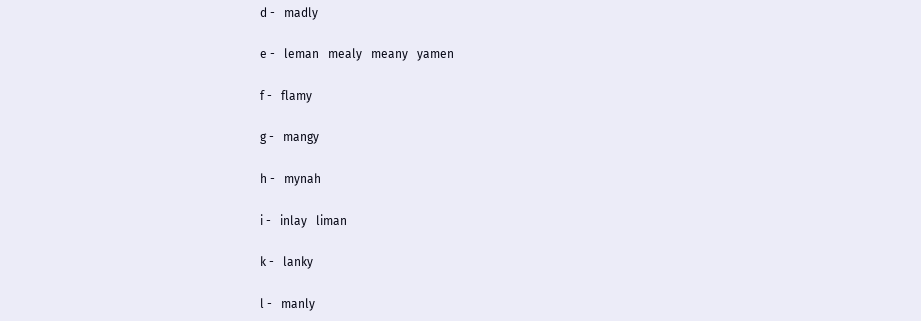d -   madly

e -   leman   mealy   meany   yamen

f -   flamy

g -   mangy

h -   mynah

i -   inlay   liman

k -   lanky

l -   manly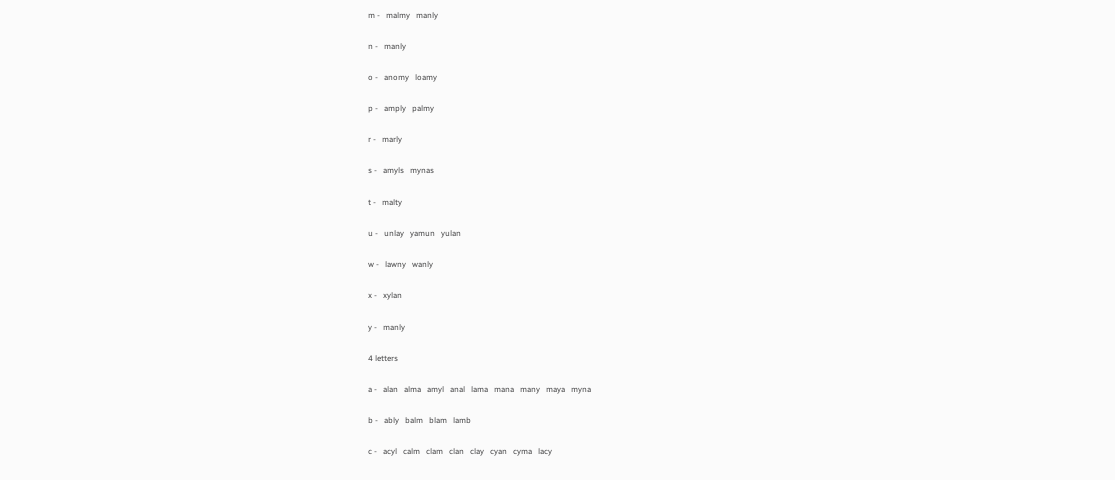m -   malmy   manly

n -   manly

o -   anomy   loamy

p -   amply   palmy

r -   marly

s -   amyls   mynas

t -   malty

u -   unlay   yamun   yulan

w -   lawny   wanly

x -   xylan

y -   manly

4 letters

a -   alan   alma   amyl   anal   lama   mana   many   maya   myna

b -   ably   balm   blam   lamb

c -   acyl   calm   clam   clan   clay   cyan   cyma   lacy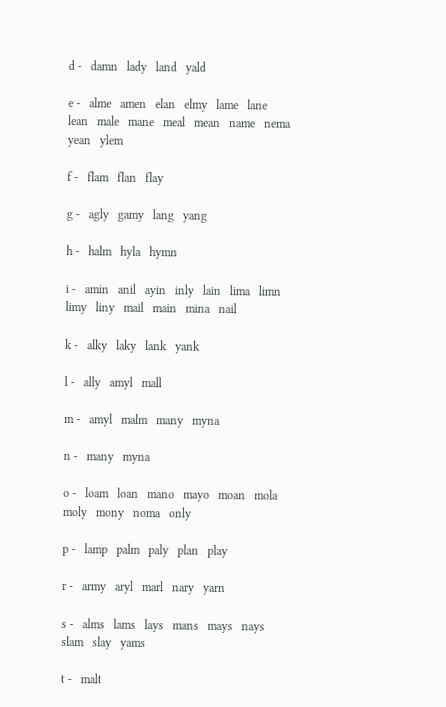d -   damn   lady   land   yald

e -   alme   amen   elan   elmy   lame   lane   lean   male   mane   meal   mean   name   nema   yean   ylem

f -   flam   flan   flay

g -   agly   gamy   lang   yang

h -   halm   hyla   hymn

i -   amin   anil   ayin   inly   lain   lima   limn   limy   liny   mail   main   mina   nail

k -   alky   laky   lank   yank

l -   ally   amyl   mall

m -   amyl   malm   many   myna

n -   many   myna

o -   loam   loan   mano   mayo   moan   mola   moly   mony   noma   only

p -   lamp   palm   paly   plan   play

r -   army   aryl   marl   nary   yarn

s -   alms   lams   lays   mans   mays   nays   slam   slay   yams

t -   malt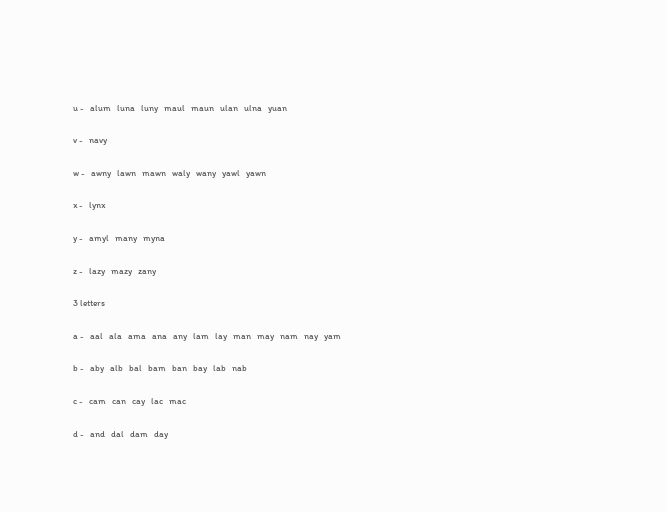u -   alum   luna   luny   maul   maun   ulan   ulna   yuan

v -   navy

w -   awny   lawn   mawn   waly   wany   yawl   yawn

x -   lynx

y -   amyl   many   myna

z -   lazy   mazy   zany

3 letters

a -   aal   ala   ama   ana   any   lam   lay   man   may   nam   nay   yam

b -   aby   alb   bal   bam   ban   bay   lab   nab

c -   cam   can   cay   lac   mac

d -   and   dal   dam   day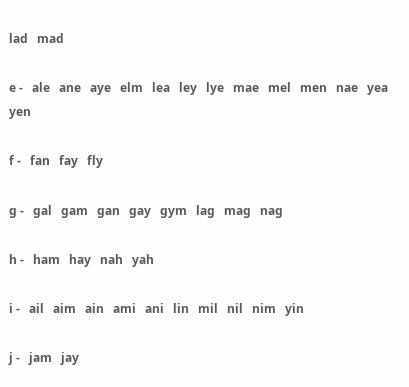lad   mad

e -   ale   ane   aye   elm   lea   ley   lye   mae   mel   men   nae   yea   yen

f -   fan   fay   fly

g -   gal   gam   gan   gay   gym   lag   mag   nag

h -   ham   hay   nah   yah

i -   ail   aim   ain   ami   ani   lin   mil   nil   nim   yin

j -   jam   jay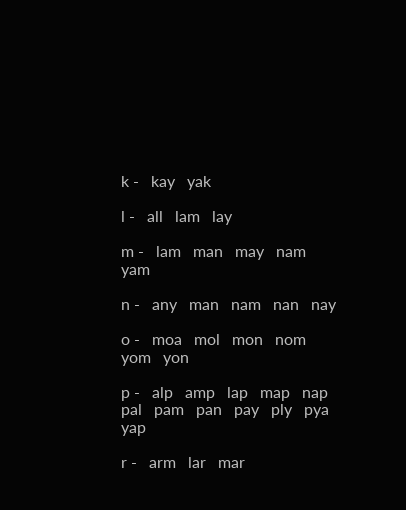k -   kay   yak

l -   all   lam   lay

m -   lam   man   may   nam   yam

n -   any   man   nam   nan   nay

o -   moa   mol   mon   nom   yom   yon

p -   alp   amp   lap   map   nap   pal   pam   pan   pay   ply   pya   yap

r -   arm   lar   mar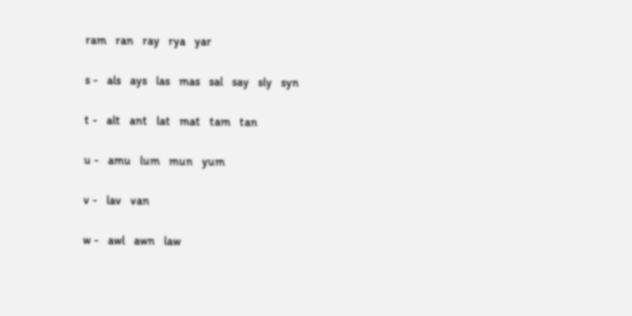ram   ran   ray   rya   yar

s -   als   ays   las   mas   sal   say   sly   syn

t -   alt   ant   lat   mat   tam   tan

u -   amu   lum   mun   yum

v -   lav   van

w -   awl   awn   law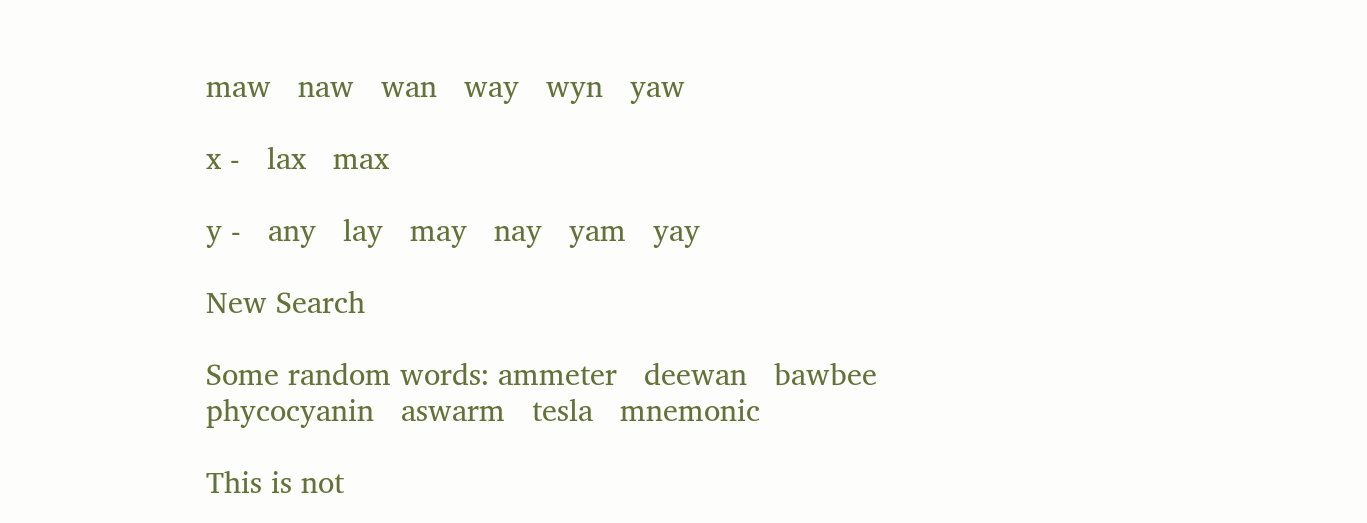maw   naw   wan   way   wyn   yaw

x -   lax   max

y -   any   lay   may   nay   yam   yay

New Search

Some random words: ammeter   deewan   bawbee   phycocyanin   aswarm   tesla   mnemonic

This is not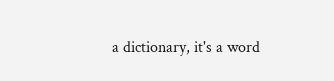a dictionary, it's a word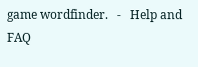game wordfinder.   -   Help and FAQ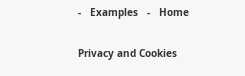-   Examples   -   Home

Privacy and Cookies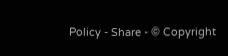Policy - Share - © Copyright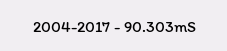2004-2017 - 90.303mS